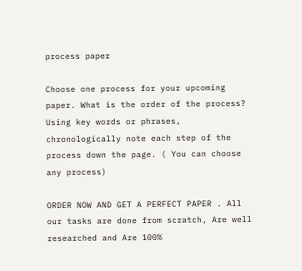process paper

Choose one process for your upcoming paper. What is the order of the process? Using key words or phrases, chronologically note each step of the process down the page. ( You can choose any process)

ORDER NOW AND GET A PERFECT PAPER . All our tasks are done from scratch, Are well researched and Are 100%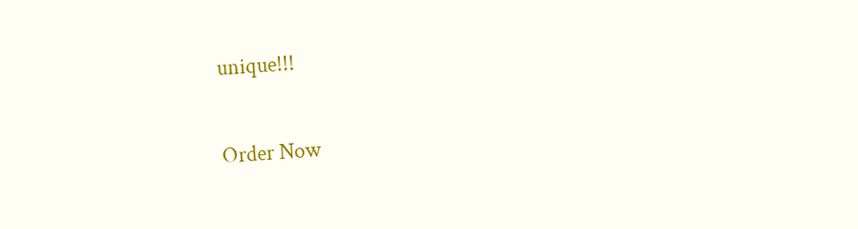unique!!!

Order Now